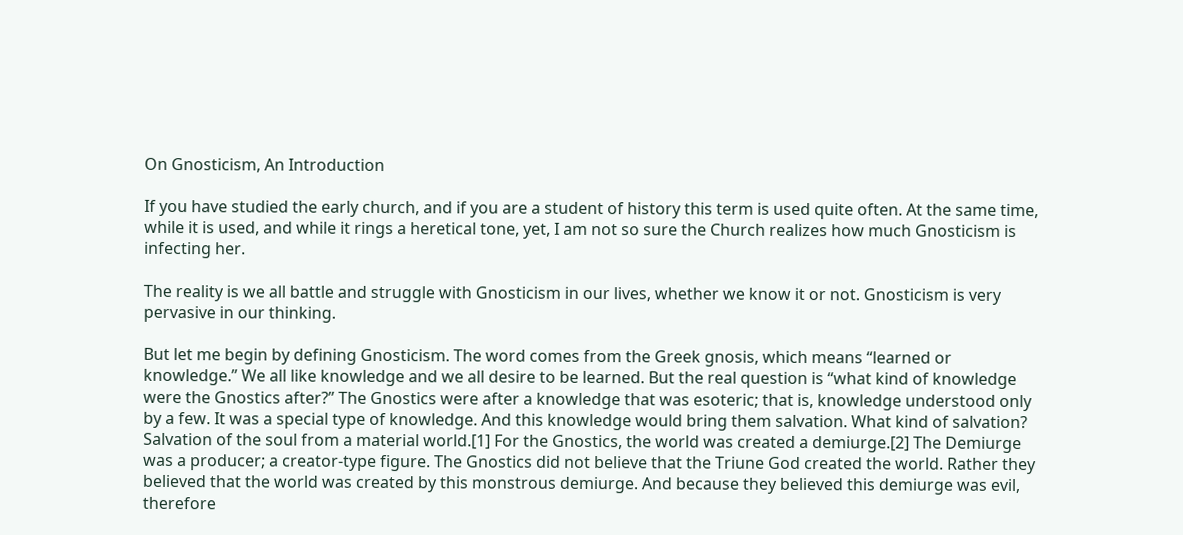On Gnosticism, An Introduction

If you have studied the early church, and if you are a student of history this term is used quite often. At the same time, while it is used, and while it rings a heretical tone, yet, I am not so sure the Church realizes how much Gnosticism is infecting her.

The reality is we all battle and struggle with Gnosticism in our lives, whether we know it or not. Gnosticism is very pervasive in our thinking.

But let me begin by defining Gnosticism. The word comes from the Greek gnosis, which means “learned or knowledge.” We all like knowledge and we all desire to be learned. But the real question is “what kind of knowledge were the Gnostics after?” The Gnostics were after a knowledge that was esoteric; that is, knowledge understood only by a few. It was a special type of knowledge. And this knowledge would bring them salvation. What kind of salvation? Salvation of the soul from a material world.[1] For the Gnostics, the world was created a demiurge.[2] The Demiurge was a producer; a creator-type figure. The Gnostics did not believe that the Triune God created the world. Rather they believed that the world was created by this monstrous demiurge. And because they believed this demiurge was evil, therefore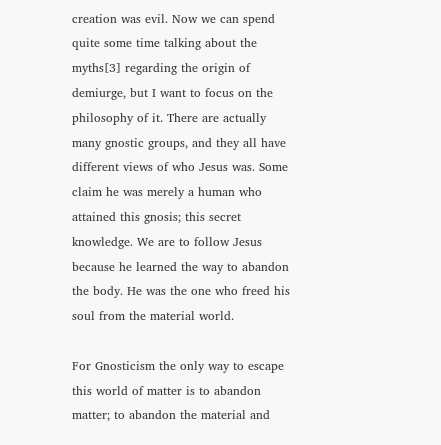creation was evil. Now we can spend quite some time talking about the myths[3] regarding the origin of demiurge, but I want to focus on the philosophy of it. There are actually many gnostic groups, and they all have different views of who Jesus was. Some claim he was merely a human who attained this gnosis; this secret knowledge. We are to follow Jesus because he learned the way to abandon the body. He was the one who freed his soul from the material world.

For Gnosticism the only way to escape this world of matter is to abandon matter; to abandon the material and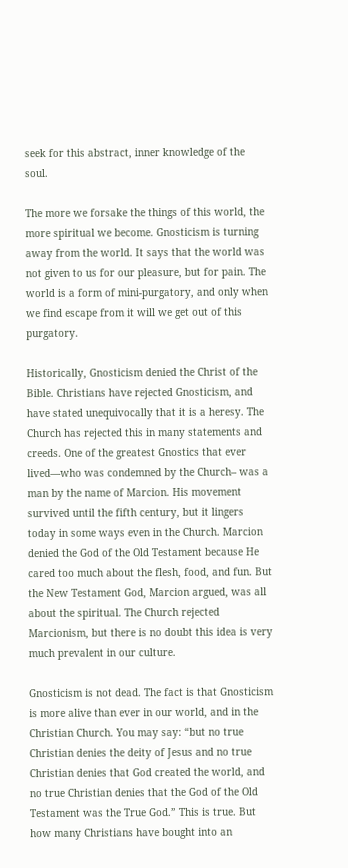seek for this abstract, inner knowledge of the soul.

The more we forsake the things of this world, the more spiritual we become. Gnosticism is turning away from the world. It says that the world was not given to us for our pleasure, but for pain. The world is a form of mini-purgatory, and only when we find escape from it will we get out of this purgatory.

Historically, Gnosticism denied the Christ of the Bible. Christians have rejected Gnosticism, and have stated unequivocally that it is a heresy. The Church has rejected this in many statements and creeds. One of the greatest Gnostics that ever lived—who was condemned by the Church– was a man by the name of Marcion. His movement survived until the fifth century, but it lingers today in some ways even in the Church. Marcion denied the God of the Old Testament because He cared too much about the flesh, food, and fun. But the New Testament God, Marcion argued, was all about the spiritual. The Church rejected Marcionism, but there is no doubt this idea is very much prevalent in our culture.

Gnosticism is not dead. The fact is that Gnosticism is more alive than ever in our world, and in the Christian Church. You may say: “but no true Christian denies the deity of Jesus and no true Christian denies that God created the world, and no true Christian denies that the God of the Old Testament was the True God.” This is true. But how many Christians have bought into an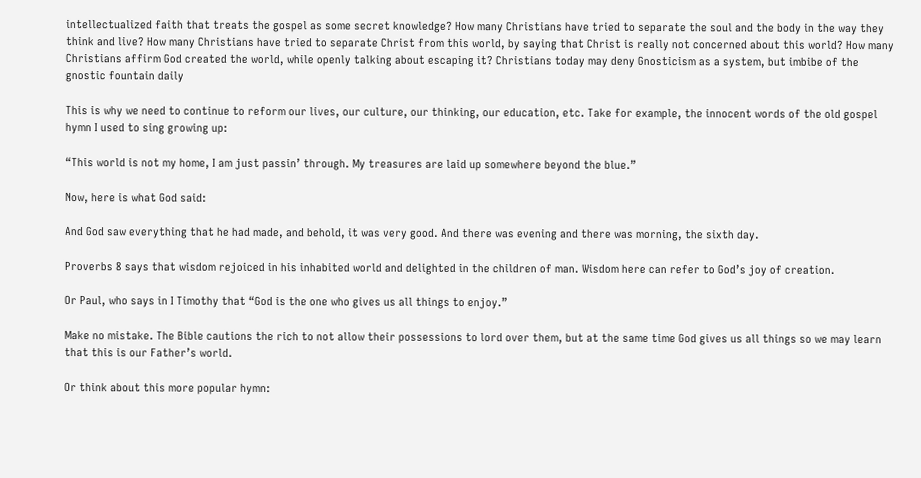intellectualized faith that treats the gospel as some secret knowledge? How many Christians have tried to separate the soul and the body in the way they think and live? How many Christians have tried to separate Christ from this world, by saying that Christ is really not concerned about this world? How many Christians affirm God created the world, while openly talking about escaping it? Christians today may deny Gnosticism as a system, but imbibe of the gnostic fountain daily

This is why we need to continue to reform our lives, our culture, our thinking, our education, etc. Take for example, the innocent words of the old gospel hymn I used to sing growing up:

“This world is not my home, I am just passin’ through. My treasures are laid up somewhere beyond the blue.”

Now, here is what God said:

And God saw everything that he had made, and behold, it was very good. And there was evening and there was morning, the sixth day.

Proverbs 8 says that wisdom rejoiced in his inhabited world and delighted in the children of man. Wisdom here can refer to God’s joy of creation.

Or Paul, who says in I Timothy that “God is the one who gives us all things to enjoy.”

Make no mistake. The Bible cautions the rich to not allow their possessions to lord over them, but at the same time God gives us all things so we may learn that this is our Father’s world.

Or think about this more popular hymn: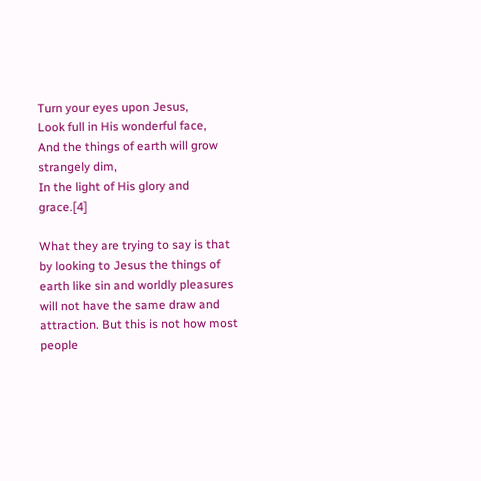Turn your eyes upon Jesus,
Look full in His wonderful face,
And the things of earth will grow strangely dim,
In the light of His glory and grace.[4]

What they are trying to say is that by looking to Jesus the things of earth like sin and worldly pleasures will not have the same draw and attraction. But this is not how most people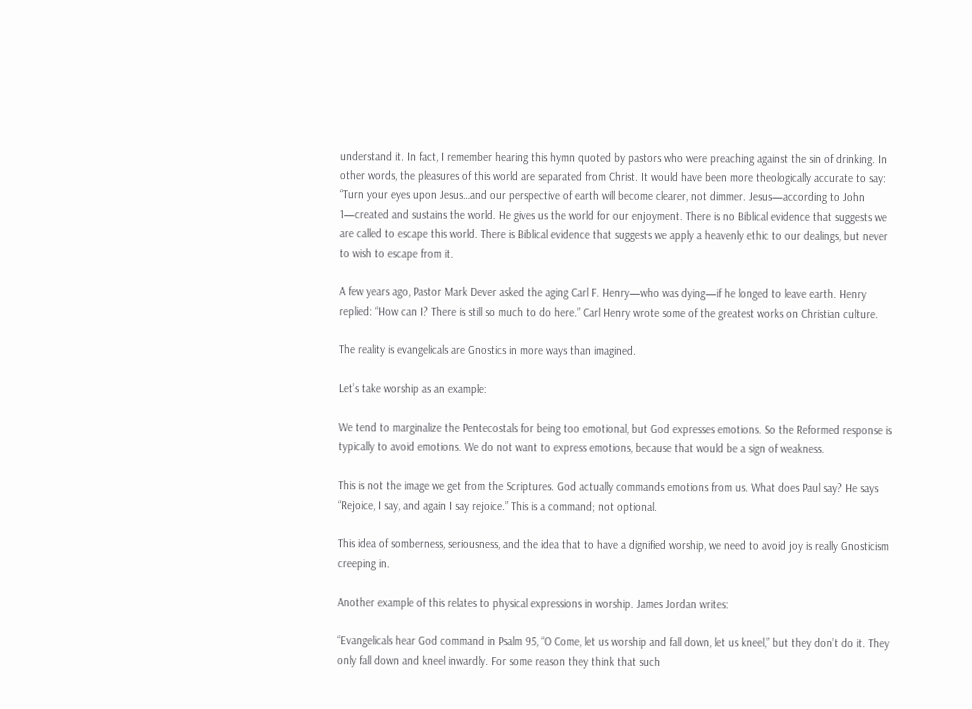understand it. In fact, I remember hearing this hymn quoted by pastors who were preaching against the sin of drinking. In other words, the pleasures of this world are separated from Christ. It would have been more theologically accurate to say: “Turn your eyes upon Jesus…and our perspective of earth will become clearer, not dimmer. Jesus—according to John 1—created and sustains the world. He gives us the world for our enjoyment. There is no Biblical evidence that suggests we are called to escape this world. There is Biblical evidence that suggests we apply a heavenly ethic to our dealings, but never to wish to escape from it.

A few years ago, Pastor Mark Dever asked the aging Carl F. Henry—who was dying—if he longed to leave earth. Henry replied: “How can I? There is still so much to do here.” Carl Henry wrote some of the greatest works on Christian culture.

The reality is evangelicals are Gnostics in more ways than imagined.

Let’s take worship as an example:

We tend to marginalize the Pentecostals for being too emotional, but God expresses emotions. So the Reformed response is typically to avoid emotions. We do not want to express emotions, because that would be a sign of weakness.

This is not the image we get from the Scriptures. God actually commands emotions from us. What does Paul say? He says “Rejoice, I say, and again I say rejoice.” This is a command; not optional.

This idea of somberness, seriousness, and the idea that to have a dignified worship, we need to avoid joy is really Gnosticism creeping in.

Another example of this relates to physical expressions in worship. James Jordan writes:

“Evangelicals hear God command in Psalm 95, “O Come, let us worship and fall down, let us kneel,” but they don’t do it. They only fall down and kneel inwardly. For some reason they think that such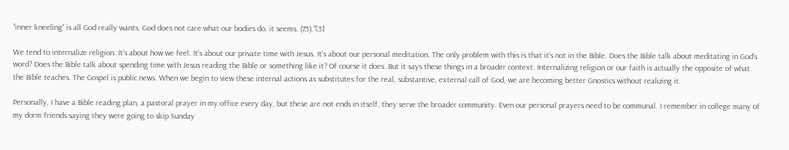“inner kneeling” is all God really wants. God does not care what our bodies do, it seems. (75).”[5]

We tend to internalize religion. It’s about how we feel. It’s about our private time with Jesus. It’s about our personal meditation. The only problem with this is that it’s not in the Bible. Does the Bible talk about meditating in God’s word? Does the Bible talk about spending time with Jesus reading the Bible or something like it? Of course it does. But it says these things in a broader context. Internalizing religion or our faith is actually the opposite of what the Bible teaches. The Gospel is public news. When we begin to view these internal actions as substitutes for the real, substantive, external call of God, we are becoming better Gnostics without realizing it.

Personally, I have a Bible reading plan, a pastoral prayer in my office every day, but these are not ends in itself, they serve the broader community. Even our personal prayers need to be communal. I remember in college many of my dorm friends saying they were going to skip Sunday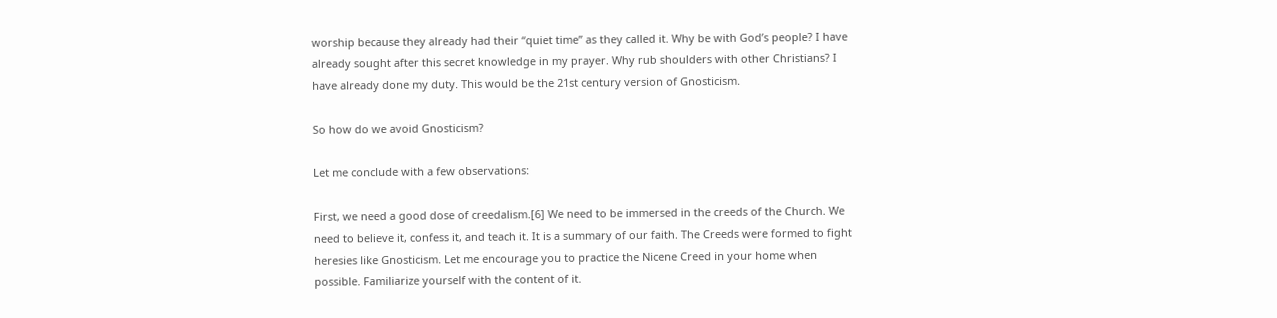worship because they already had their “quiet time” as they called it. Why be with God’s people? I have already sought after this secret knowledge in my prayer. Why rub shoulders with other Christians? I have already done my duty. This would be the 21st century version of Gnosticism.

So how do we avoid Gnosticism?

Let me conclude with a few observations:

First, we need a good dose of creedalism.[6] We need to be immersed in the creeds of the Church. We need to believe it, confess it, and teach it. It is a summary of our faith. The Creeds were formed to fight heresies like Gnosticism. Let me encourage you to practice the Nicene Creed in your home when possible. Familiarize yourself with the content of it.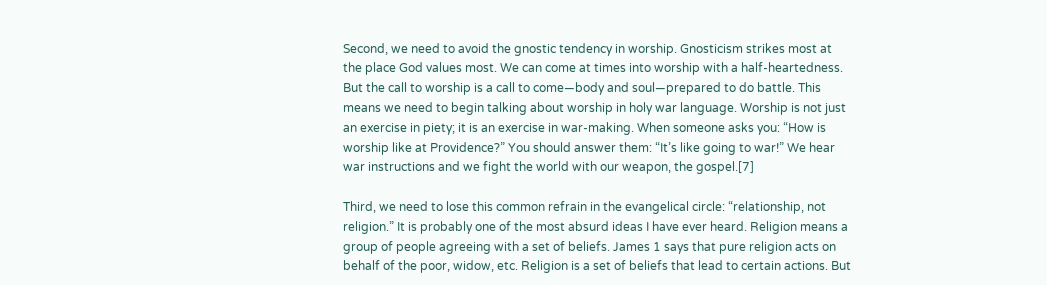Second, we need to avoid the gnostic tendency in worship. Gnosticism strikes most at the place God values most. We can come at times into worship with a half-heartedness. But the call to worship is a call to come—body and soul—prepared to do battle. This means we need to begin talking about worship in holy war language. Worship is not just an exercise in piety; it is an exercise in war-making. When someone asks you: “How is worship like at Providence?” You should answer them: “It’s like going to war!” We hear war instructions and we fight the world with our weapon, the gospel.[7]

Third, we need to lose this common refrain in the evangelical circle: “relationship, not religion.” It is probably one of the most absurd ideas I have ever heard. Religion means a group of people agreeing with a set of beliefs. James 1 says that pure religion acts on behalf of the poor, widow, etc. Religion is a set of beliefs that lead to certain actions. But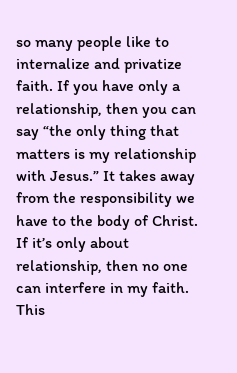so many people like to internalize and privatize faith. If you have only a relationship, then you can say “the only thing that matters is my relationship with Jesus.” It takes away from the responsibility we have to the body of Christ. If it’s only about relationship, then no one can interfere in my faith. This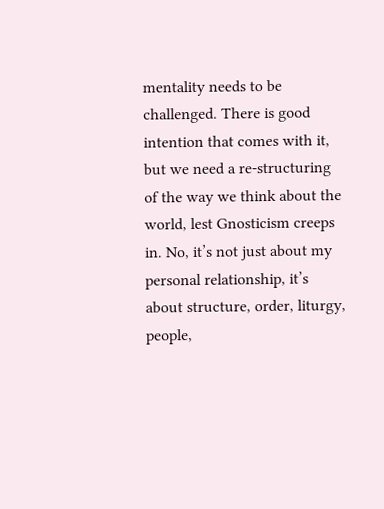mentality needs to be challenged. There is good intention that comes with it, but we need a re-structuring of the way we think about the world, lest Gnosticism creeps in. No, it’s not just about my personal relationship, it’s about structure, order, liturgy, people,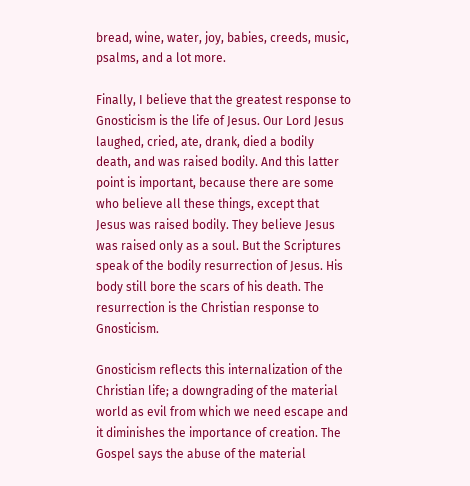bread, wine, water, joy, babies, creeds, music, psalms, and a lot more.

Finally, I believe that the greatest response to Gnosticism is the life of Jesus. Our Lord Jesus laughed, cried, ate, drank, died a bodily death, and was raised bodily. And this latter point is important, because there are some who believe all these things, except that Jesus was raised bodily. They believe Jesus was raised only as a soul. But the Scriptures speak of the bodily resurrection of Jesus. His body still bore the scars of his death. The resurrection is the Christian response to Gnosticism.

Gnosticism reflects this internalization of the Christian life; a downgrading of the material world as evil from which we need escape and it diminishes the importance of creation. The Gospel says the abuse of the material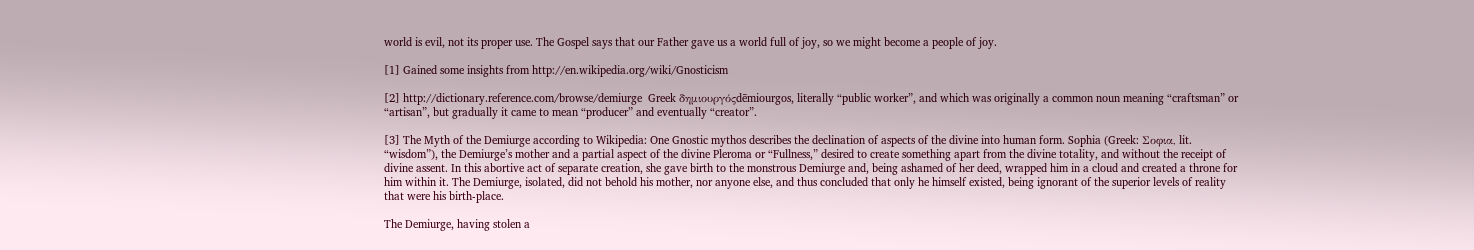world is evil, not its proper use. The Gospel says that our Father gave us a world full of joy, so we might become a people of joy.

[1] Gained some insights from http://en.wikipedia.org/wiki/Gnosticism

[2] http://dictionary.reference.com/browse/demiurge  Greek δημιουργόςdēmiourgos, literally “public worker”, and which was originally a common noun meaning “craftsman” or “artisan”, but gradually it came to mean “producer” and eventually “creator”.

[3] The Myth of the Demiurge according to Wikipedia: One Gnostic mythos describes the declination of aspects of the divine into human form. Sophia (Greek: Σοφια, lit. “wisdom”), the Demiurge’s mother and a partial aspect of the divine Pleroma or “Fullness,” desired to create something apart from the divine totality, and without the receipt of divine assent. In this abortive act of separate creation, she gave birth to the monstrous Demiurge and, being ashamed of her deed, wrapped him in a cloud and created a throne for him within it. The Demiurge, isolated, did not behold his mother, nor anyone else, and thus concluded that only he himself existed, being ignorant of the superior levels of reality that were his birth-place.

The Demiurge, having stolen a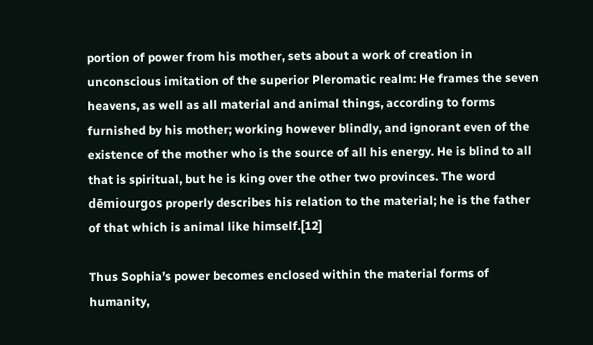portion of power from his mother, sets about a work of creation in unconscious imitation of the superior Pleromatic realm: He frames the seven heavens, as well as all material and animal things, according to forms furnished by his mother; working however blindly, and ignorant even of the existence of the mother who is the source of all his energy. He is blind to all that is spiritual, but he is king over the other two provinces. The word dēmiourgos properly describes his relation to the material; he is the father of that which is animal like himself.[12]

Thus Sophia’s power becomes enclosed within the material forms of humanity,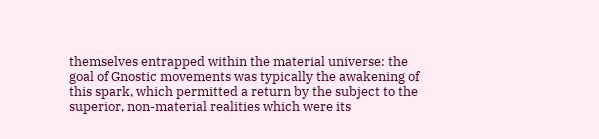themselves entrapped within the material universe: the goal of Gnostic movements was typically the awakening of this spark, which permitted a return by the subject to the superior, non-material realities which were its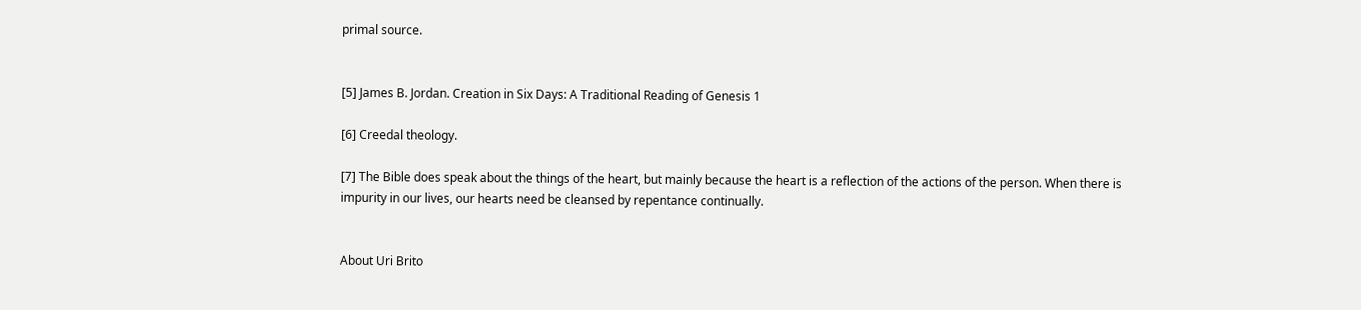primal source.


[5] James B. Jordan. Creation in Six Days: A Traditional Reading of Genesis 1

[6] Creedal theology.

[7] The Bible does speak about the things of the heart, but mainly because the heart is a reflection of the actions of the person. When there is impurity in our lives, our hearts need be cleansed by repentance continually.


About Uri Brito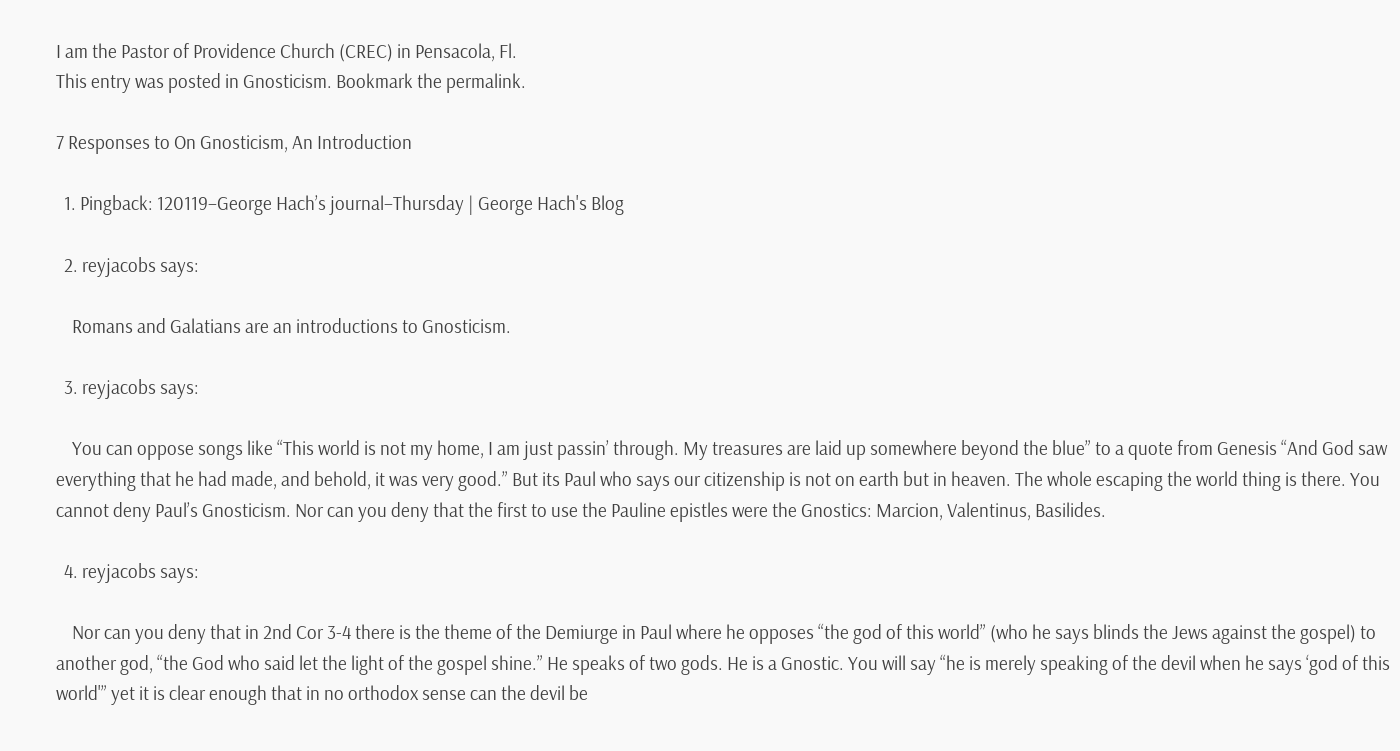I am the Pastor of Providence Church (CREC) in Pensacola, Fl.
This entry was posted in Gnosticism. Bookmark the permalink.

7 Responses to On Gnosticism, An Introduction

  1. Pingback: 120119–George Hach’s journal–Thursday | George Hach's Blog

  2. reyjacobs says:

    Romans and Galatians are an introductions to Gnosticism.

  3. reyjacobs says:

    You can oppose songs like “This world is not my home, I am just passin’ through. My treasures are laid up somewhere beyond the blue” to a quote from Genesis “And God saw everything that he had made, and behold, it was very good.” But its Paul who says our citizenship is not on earth but in heaven. The whole escaping the world thing is there. You cannot deny Paul’s Gnosticism. Nor can you deny that the first to use the Pauline epistles were the Gnostics: Marcion, Valentinus, Basilides.

  4. reyjacobs says:

    Nor can you deny that in 2nd Cor 3-4 there is the theme of the Demiurge in Paul where he opposes “the god of this world” (who he says blinds the Jews against the gospel) to another god, “the God who said let the light of the gospel shine.” He speaks of two gods. He is a Gnostic. You will say “he is merely speaking of the devil when he says ‘god of this world'” yet it is clear enough that in no orthodox sense can the devil be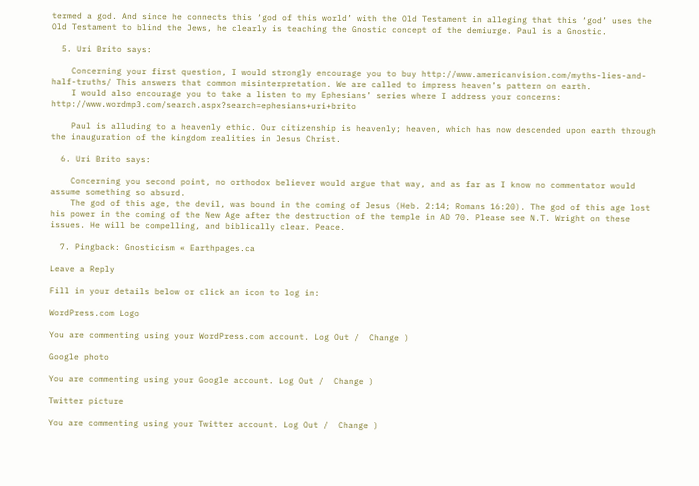termed a god. And since he connects this ‘god of this world’ with the Old Testament in alleging that this ‘god’ uses the Old Testament to blind the Jews, he clearly is teaching the Gnostic concept of the demiurge. Paul is a Gnostic.

  5. Uri Brito says:

    Concerning your first question, I would strongly encourage you to buy http://www.americanvision.com/myths-lies-and-half-truths/ This answers that common misinterpretation. We are called to impress heaven’s pattern on earth.
    I would also encourage you to take a listen to my Ephesians’ series where I address your concerns: http://www.wordmp3.com/search.aspx?search=ephesians+uri+brito

    Paul is alluding to a heavenly ethic. Our citizenship is heavenly; heaven, which has now descended upon earth through the inauguration of the kingdom realities in Jesus Christ.

  6. Uri Brito says:

    Concerning you second point, no orthodox believer would argue that way, and as far as I know no commentator would assume something so absurd.
    The god of this age, the devil, was bound in the coming of Jesus (Heb. 2:14; Romans 16:20). The god of this age lost his power in the coming of the New Age after the destruction of the temple in AD 70. Please see N.T. Wright on these issues. He will be compelling, and biblically clear. Peace.

  7. Pingback: Gnosticism « Earthpages.ca

Leave a Reply

Fill in your details below or click an icon to log in:

WordPress.com Logo

You are commenting using your WordPress.com account. Log Out /  Change )

Google photo

You are commenting using your Google account. Log Out /  Change )

Twitter picture

You are commenting using your Twitter account. Log Out /  Change )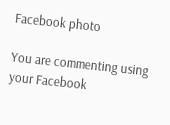Facebook photo

You are commenting using your Facebook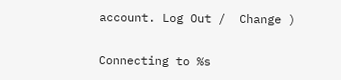account. Log Out /  Change )

Connecting to %s